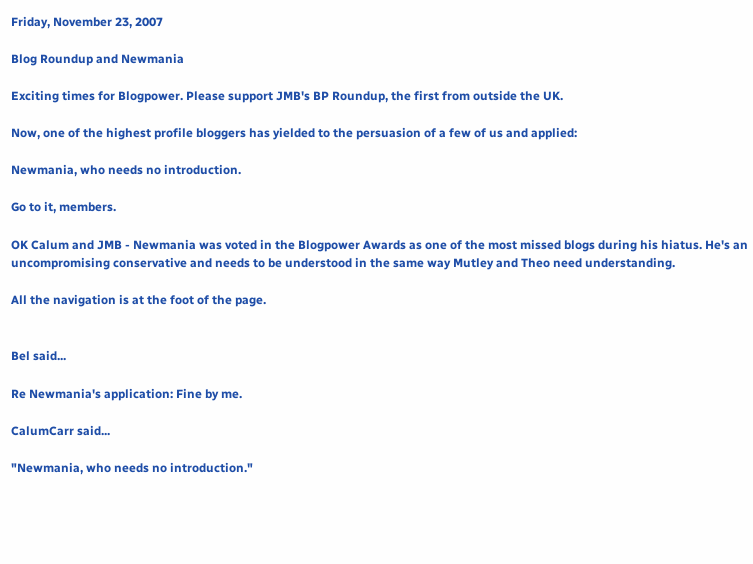Friday, November 23, 2007

Blog Roundup and Newmania

Exciting times for Blogpower. Please support JMB's BP Roundup, the first from outside the UK.

Now, one of the highest profile bloggers has yielded to the persuasion of a few of us and applied:

Newmania, who needs no introduction.

Go to it, members.

OK Calum and JMB - Newmania was voted in the Blogpower Awards as one of the most missed blogs during his hiatus. He's an uncompromising conservative and needs to be understood in the same way Mutley and Theo need understanding.

All the navigation is at the foot of the page.


Bel said...

Re Newmania's application: Fine by me.

CalumCarr said...

"Newmania, who needs no introduction."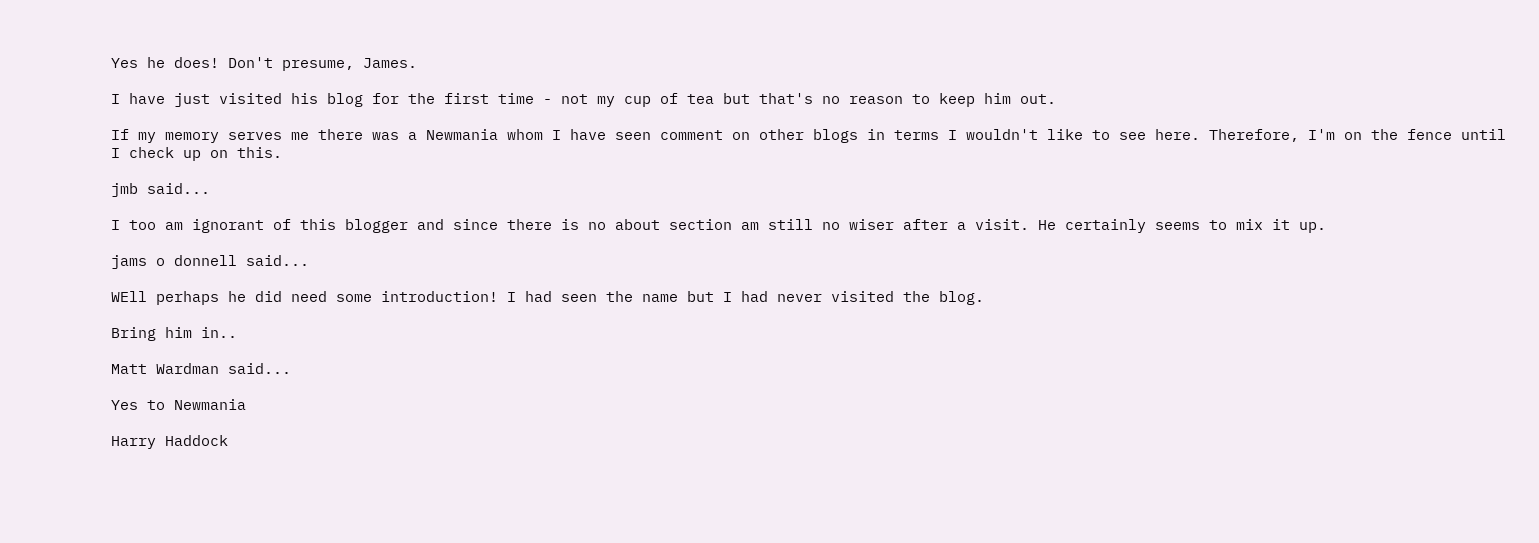Yes he does! Don't presume, James.

I have just visited his blog for the first time - not my cup of tea but that's no reason to keep him out.

If my memory serves me there was a Newmania whom I have seen comment on other blogs in terms I wouldn't like to see here. Therefore, I'm on the fence until I check up on this.

jmb said...

I too am ignorant of this blogger and since there is no about section am still no wiser after a visit. He certainly seems to mix it up.

jams o donnell said...

WEll perhaps he did need some introduction! I had seen the name but I had never visited the blog.

Bring him in..

Matt Wardman said...

Yes to Newmania

Harry Haddock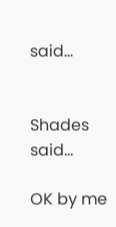said...


Shades said...

OK by me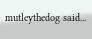mutleythedog said...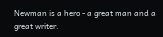Newman is a hero - a great man and a great writer.